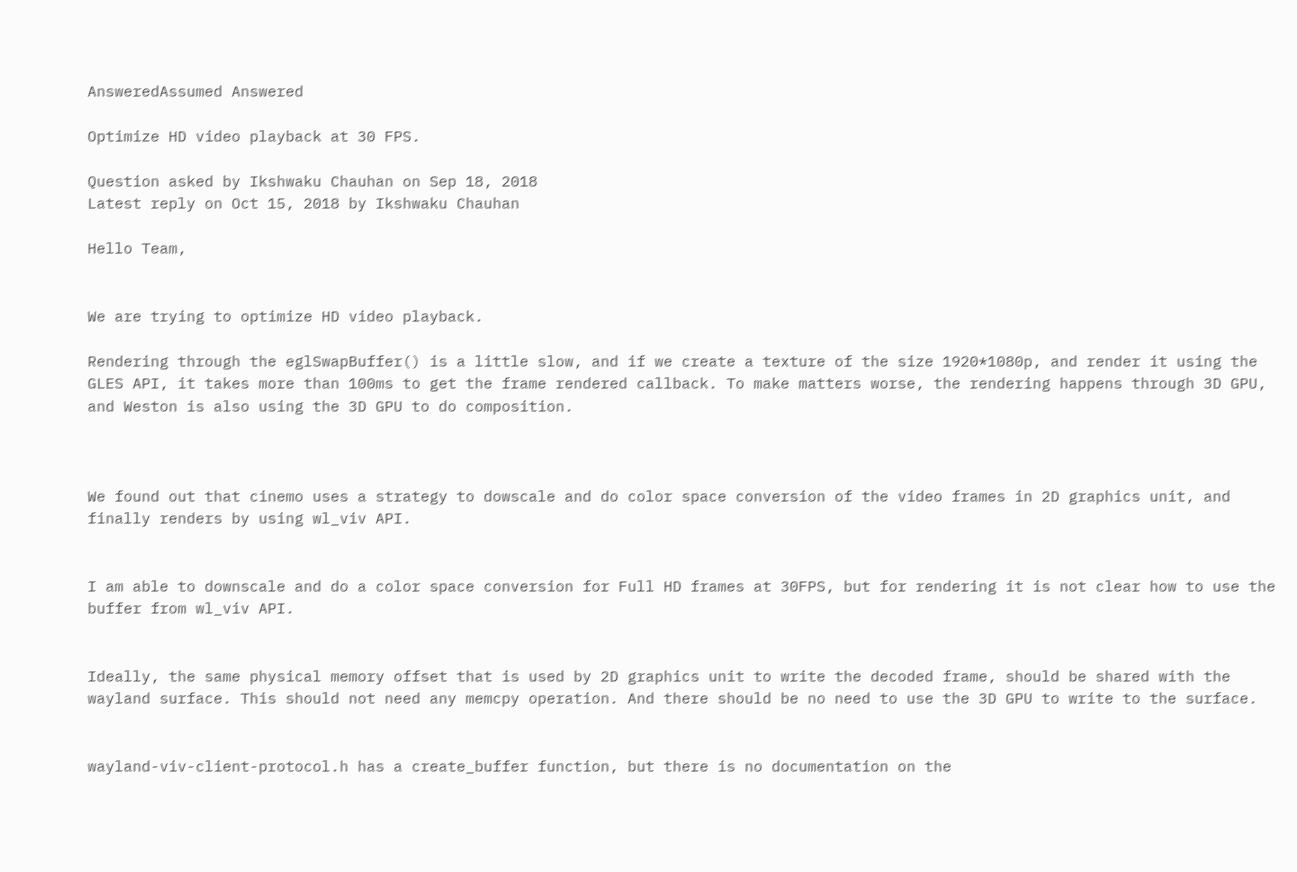AnsweredAssumed Answered

Optimize HD video playback at 30 FPS.

Question asked by Ikshwaku Chauhan on Sep 18, 2018
Latest reply on Oct 15, 2018 by Ikshwaku Chauhan

Hello Team,


We are trying to optimize HD video playback.

Rendering through the eglSwapBuffer() is a little slow, and if we create a texture of the size 1920*1080p, and render it using the GLES API, it takes more than 100ms to get the frame rendered callback. To make matters worse, the rendering happens through 3D GPU, and Weston is also using the 3D GPU to do composition.



We found out that cinemo uses a strategy to dowscale and do color space conversion of the video frames in 2D graphics unit, and finally renders by using wl_viv API.


I am able to downscale and do a color space conversion for Full HD frames at 30FPS, but for rendering it is not clear how to use the buffer from wl_viv API.


Ideally, the same physical memory offset that is used by 2D graphics unit to write the decoded frame, should be shared with the wayland surface. This should not need any memcpy operation. And there should be no need to use the 3D GPU to write to the surface.


wayland-viv-client-protocol.h has a create_buffer function, but there is no documentation on the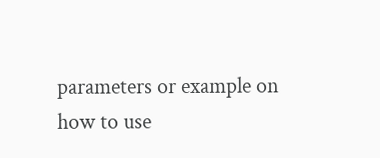parameters or example on how to use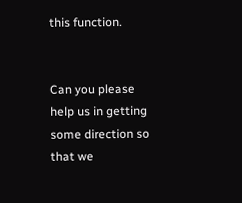this function.


Can you please help us in getting some direction so that we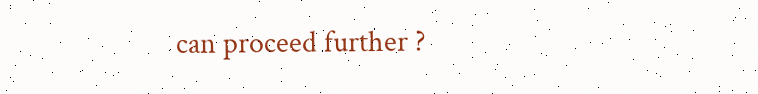can proceed further ?